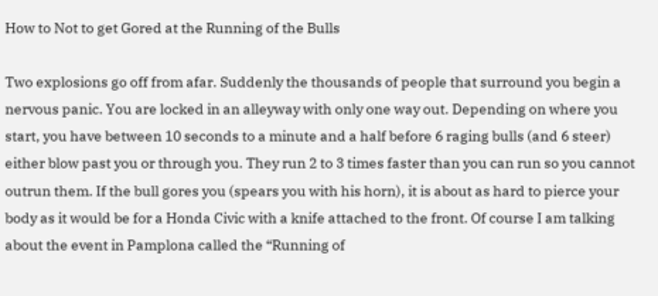How to Not to get Gored at the Running of the Bulls

Two explosions go off from afar. Suddenly the thousands of people that surround you begin a nervous panic. You are locked in an alleyway with only one way out. Depending on where you start, you have between 10 seconds to a minute and a half before 6 raging bulls (and 6 steer) either blow past you or through you. They run 2 to 3 times faster than you can run so you cannot outrun them. If the bull gores you (spears you with his horn), it is about as hard to pierce your body as it would be for a Honda Civic with a knife attached to the front. Of course I am talking about the event in Pamplona called the “Running of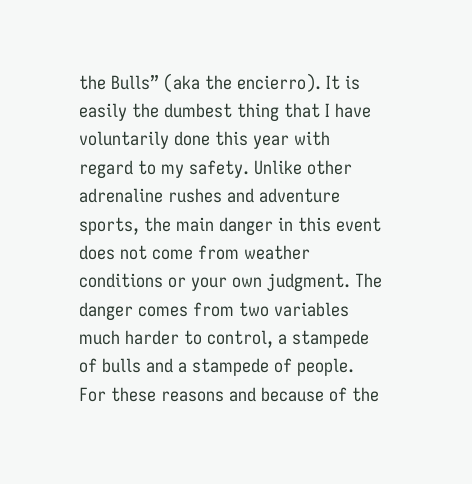the Bulls” (aka the encierro). It is easily the dumbest thing that I have voluntarily done this year with regard to my safety. Unlike other adrenaline rushes and adventure sports, the main danger in this event does not come from weather conditions or your own judgment. The danger comes from two variables much harder to control, a stampede of bulls and a stampede of people. For these reasons and because of the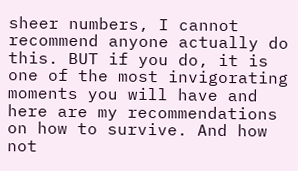sheer numbers, I cannot recommend anyone actually do this. BUT if you do, it is one of the most invigorating moments you will have and here are my recommendations on how to survive. And how not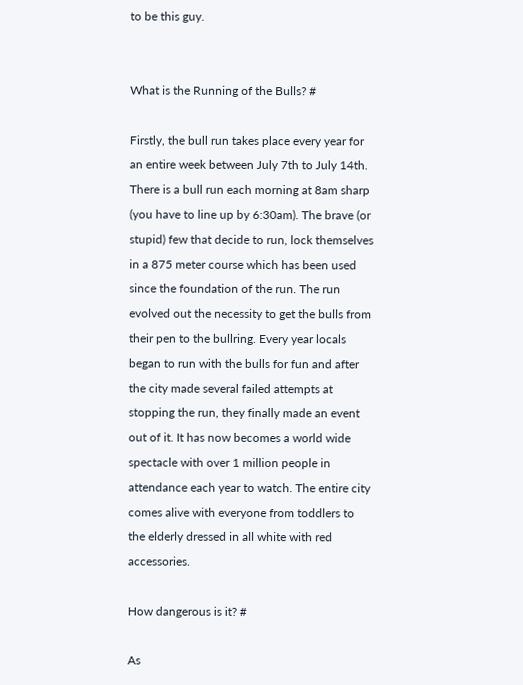to be this guy.


What is the Running of the Bulls? #

Firstly, the bull run takes place every year for an entire week between July 7th to July 14th. There is a bull run each morning at 8am sharp (you have to line up by 6:30am). The brave (or stupid) few that decide to run, lock themselves in a 875 meter course which has been used since the foundation of the run. The run evolved out the necessity to get the bulls from their pen to the bullring. Every year locals began to run with the bulls for fun and after the city made several failed attempts at stopping the run, they finally made an event out of it. It has now becomes a world wide spectacle with over 1 million people in attendance each year to watch. The entire city comes alive with everyone from toddlers to the elderly dressed in all white with red accessories.

How dangerous is it? #

As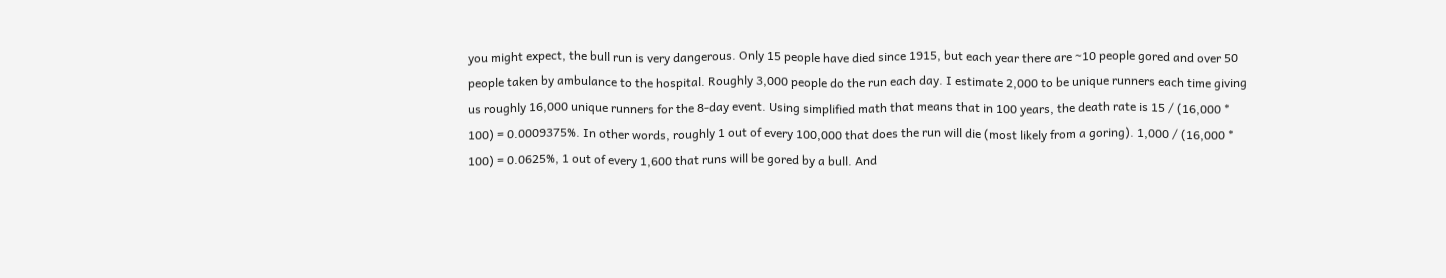you might expect, the bull run is very dangerous. Only 15 people have died since 1915, but each year there are ~10 people gored and over 50 people taken by ambulance to the hospital. Roughly 3,000 people do the run each day. I estimate 2,000 to be unique runners each time giving us roughly 16,000 unique runners for the 8-day event. Using simplified math that means that in 100 years, the death rate is 15 / (16,000 * 100) = 0.0009375%. In other words, roughly 1 out of every 100,000 that does the run will die (most likely from a goring). 1,000 / (16,000 * 100) = 0.0625%, 1 out of every 1,600 that runs will be gored by a bull. And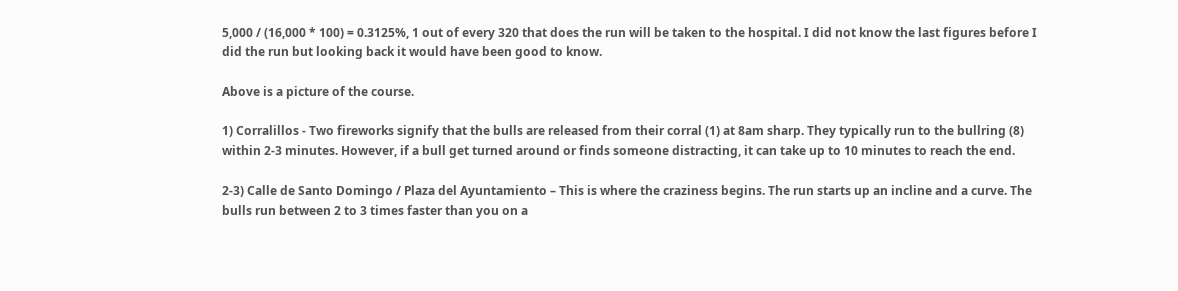5,000 / (16,000 * 100) = 0.3125%, 1 out of every 320 that does the run will be taken to the hospital. I did not know the last figures before I did the run but looking back it would have been good to know.

Above is a picture of the course.

1) Corralillos - Two fireworks signify that the bulls are released from their corral (1) at 8am sharp. They typically run to the bullring (8) within 2-3 minutes. However, if a bull get turned around or finds someone distracting, it can take up to 10 minutes to reach the end.

2-3) Calle de Santo Domingo / Plaza del Ayuntamiento – This is where the craziness begins. The run starts up an incline and a curve. The bulls run between 2 to 3 times faster than you on a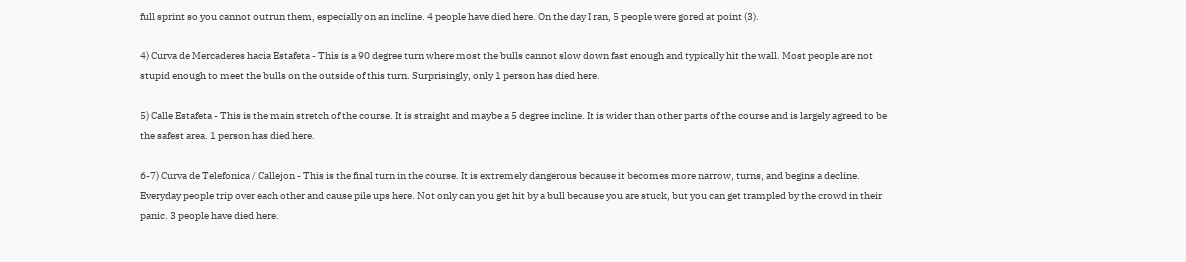full sprint so you cannot outrun them, especially on an incline. 4 people have died here. On the day I ran, 5 people were gored at point (3).

4) Curva de Mercaderes hacia Estafeta - This is a 90 degree turn where most the bulls cannot slow down fast enough and typically hit the wall. Most people are not stupid enough to meet the bulls on the outside of this turn. Surprisingly, only 1 person has died here.

5) Calle Estafeta - This is the main stretch of the course. It is straight and maybe a 5 degree incline. It is wider than other parts of the course and is largely agreed to be the safest area. 1 person has died here.

6-7) Curva de Telefonica / Callejon - This is the final turn in the course. It is extremely dangerous because it becomes more narrow, turns, and begins a decline. Everyday people trip over each other and cause pile ups here. Not only can you get hit by a bull because you are stuck, but you can get trampled by the crowd in their panic. 3 people have died here.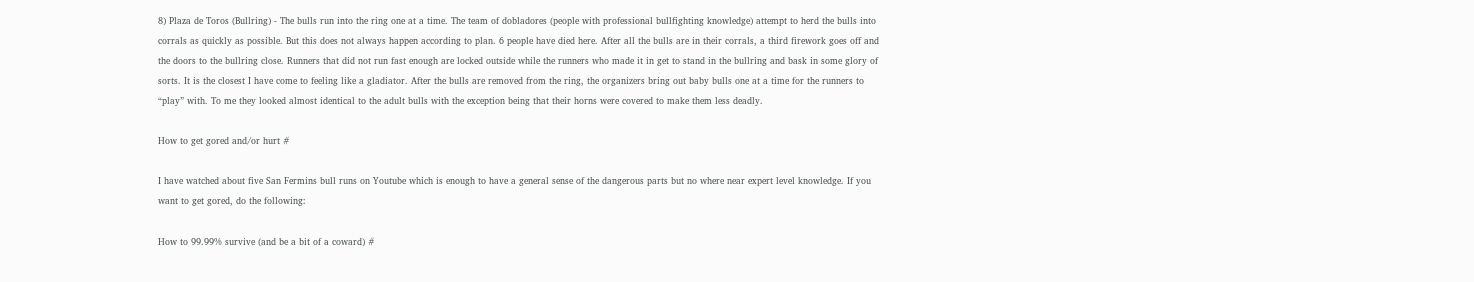8) Plaza de Toros (Bullring) - The bulls run into the ring one at a time. The team of dobladores (people with professional bullfighting knowledge) attempt to herd the bulls into corrals as quickly as possible. But this does not always happen according to plan. 6 people have died here. After all the bulls are in their corrals, a third firework goes off and the doors to the bullring close. Runners that did not run fast enough are locked outside while the runners who made it in get to stand in the bullring and bask in some glory of sorts. It is the closest I have come to feeling like a gladiator. After the bulls are removed from the ring, the organizers bring out baby bulls one at a time for the runners to “play” with. To me they looked almost identical to the adult bulls with the exception being that their horns were covered to make them less deadly.

How to get gored and/or hurt #

I have watched about five San Fermins bull runs on Youtube which is enough to have a general sense of the dangerous parts but no where near expert level knowledge. If you want to get gored, do the following:

How to 99.99% survive (and be a bit of a coward) #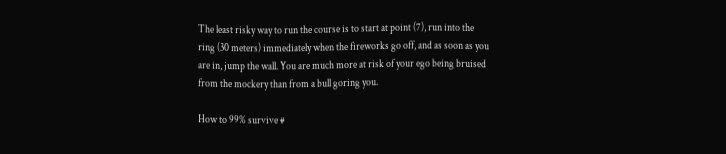The least risky way to run the course is to start at point (7), run into the ring (30 meters) immediately when the fireworks go off, and as soon as you are in, jump the wall. You are much more at risk of your ego being bruised from the mockery than from a bull goring you.

How to 99% survive #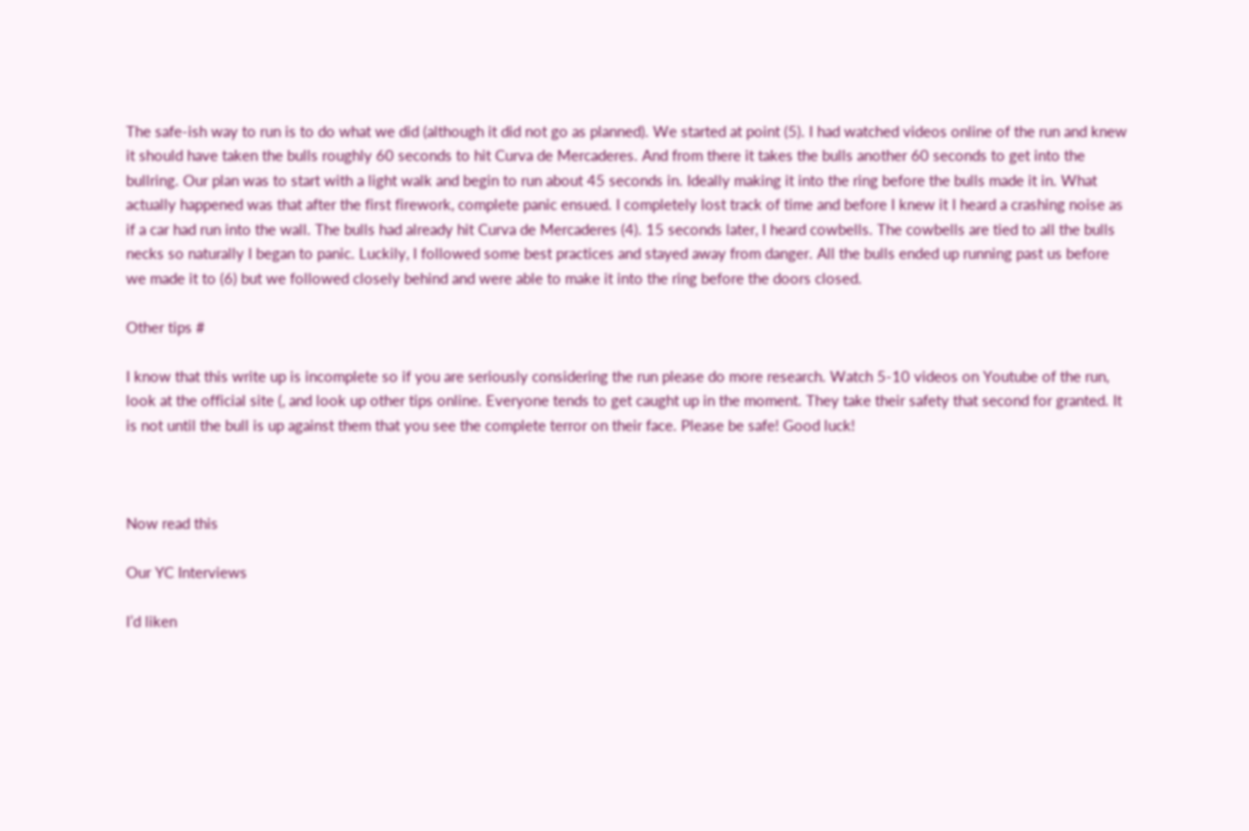The safe-ish way to run is to do what we did (although it did not go as planned). We started at point (5). I had watched videos online of the run and knew it should have taken the bulls roughly 60 seconds to hit Curva de Mercaderes. And from there it takes the bulls another 60 seconds to get into the bullring. Our plan was to start with a light walk and begin to run about 45 seconds in. Ideally making it into the ring before the bulls made it in. What actually happened was that after the first firework, complete panic ensued. I completely lost track of time and before I knew it I heard a crashing noise as if a car had run into the wall. The bulls had already hit Curva de Mercaderes (4). 15 seconds later, I heard cowbells. The cowbells are tied to all the bulls necks so naturally I began to panic. Luckily, I followed some best practices and stayed away from danger. All the bulls ended up running past us before we made it to (6) but we followed closely behind and were able to make it into the ring before the doors closed.

Other tips #

I know that this write up is incomplete so if you are seriously considering the run please do more research. Watch 5-10 videos on Youtube of the run, look at the official site (, and look up other tips online. Everyone tends to get caught up in the moment. They take their safety that second for granted. It is not until the bull is up against them that you see the complete terror on their face. Please be safe! Good luck!



Now read this

Our YC Interviews

I’d liken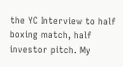the YC Interview to half boxing match, half investor pitch. My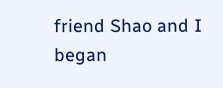friend Shao and I began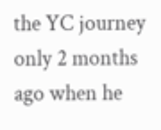the YC journey only 2 months ago when he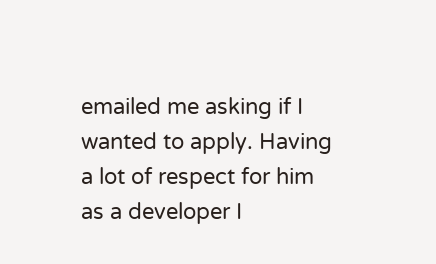emailed me asking if I wanted to apply. Having a lot of respect for him as a developer I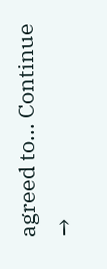agreed to... Continue →